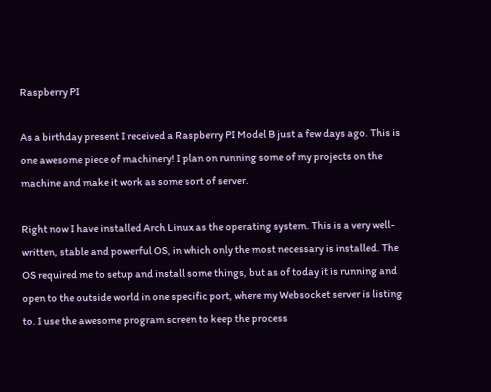Raspberry PI

As a birthday present I received a Raspberry PI Model B just a few days ago. This is one awesome piece of machinery! I plan on running some of my projects on the machine and make it work as some sort of server.

Right now I have installed Arch Linux as the operating system. This is a very well-written, stable and powerful OS, in which only the most necessary is installed. The OS required me to setup and install some things, but as of today it is running and open to the outside world in one specific port, where my Websocket server is listing to. I use the awesome program screen to keep the process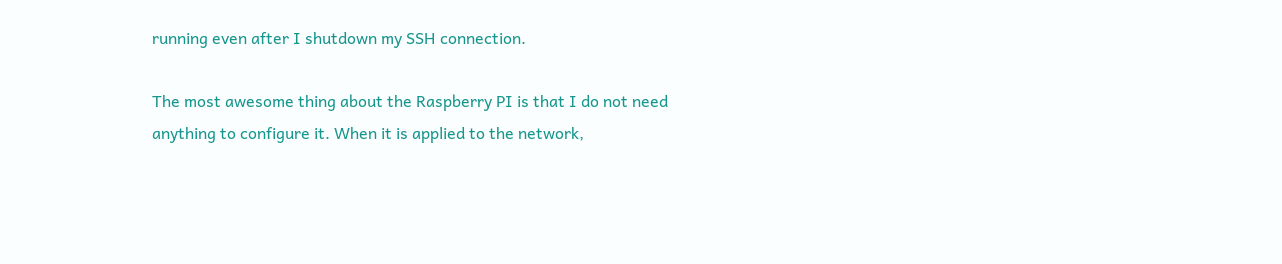running even after I shutdown my SSH connection.

The most awesome thing about the Raspberry PI is that I do not need anything to configure it. When it is applied to the network,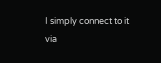I simply connect to it via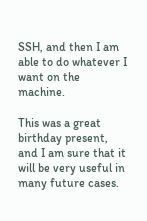SSH, and then I am able to do whatever I want on the machine.

This was a great birthday present, and I am sure that it will be very useful in many future cases.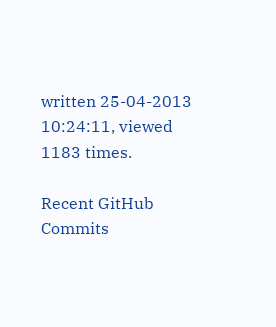written 25-04-2013 10:24:11, viewed 1183 times.

Recent GitHub Commits